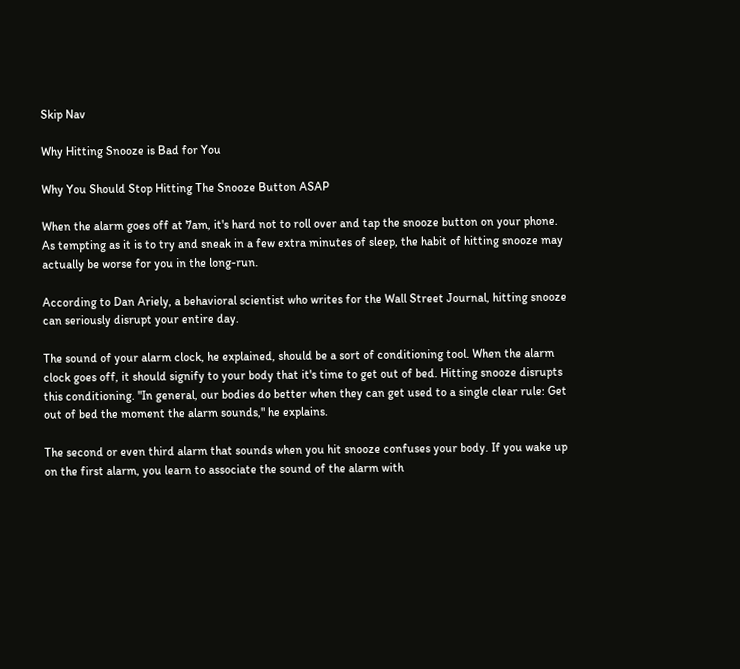Skip Nav

Why Hitting Snooze is Bad for You

Why You Should Stop Hitting The Snooze Button ASAP

When the alarm goes off at 7am, it's hard not to roll over and tap the snooze button on your phone. As tempting as it is to try and sneak in a few extra minutes of sleep, the habit of hitting snooze may actually be worse for you in the long-run.

According to Dan Ariely, a behavioral scientist who writes for the Wall Street Journal, hitting snooze can seriously disrupt your entire day.

The sound of your alarm clock, he explained, should be a sort of conditioning tool. When the alarm clock goes off, it should signify to your body that it's time to get out of bed. Hitting snooze disrupts this conditioning. "In general, our bodies do better when they can get used to a single clear rule: Get out of bed the moment the alarm sounds," he explains.

The second or even third alarm that sounds when you hit snooze confuses your body. If you wake up on the first alarm, you learn to associate the sound of the alarm with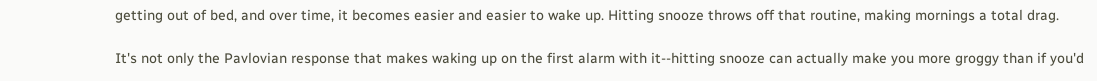getting out of bed, and over time, it becomes easier and easier to wake up. Hitting snooze throws off that routine, making mornings a total drag.

It's not only the Pavlovian response that makes waking up on the first alarm with it--hitting snooze can actually make you more groggy than if you'd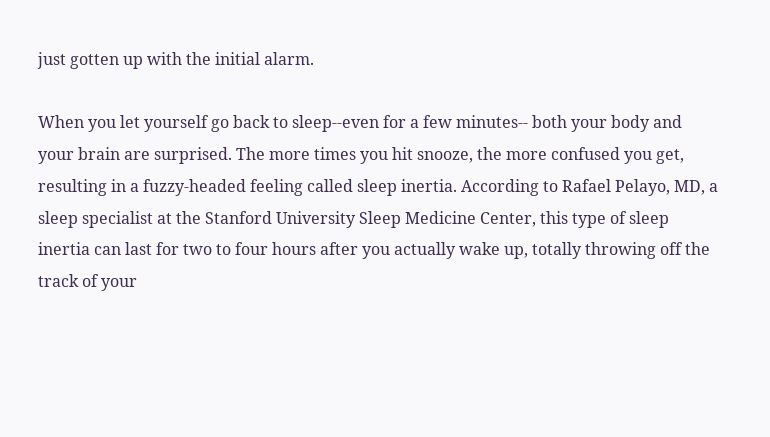just gotten up with the initial alarm.

When you let yourself go back to sleep--even for a few minutes-- both your body and your brain are surprised. The more times you hit snooze, the more confused you get, resulting in a fuzzy-headed feeling called sleep inertia. According to Rafael Pelayo, MD, a sleep specialist at the Stanford University Sleep Medicine Center, this type of sleep inertia can last for two to four hours after you actually wake up, totally throwing off the track of your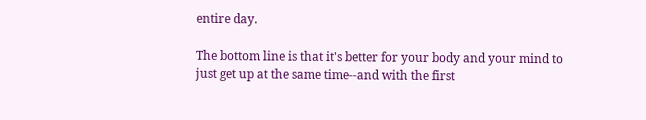entire day.

The bottom line is that it's better for your body and your mind to just get up at the same time--and with the first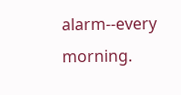alarm--every morning.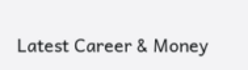Latest Career & Money